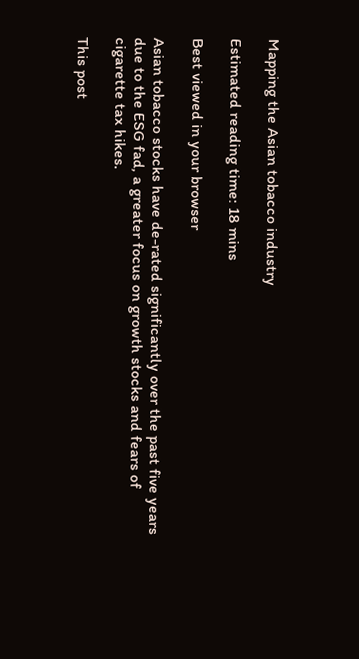Mapping the Asian tobacco industry

Estimated reading time: 18 mins

Best viewed in your browser

Asian tobacco stocks have de-rated significantly over the past five years due to the ESG fad, a greater focus on growth stocks and fears of cigarette tax hikes.

This post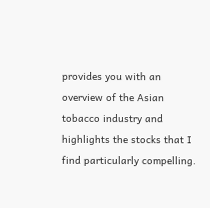provides you with an overview of the Asian tobacco industry and highlights the stocks that I find particularly compelling.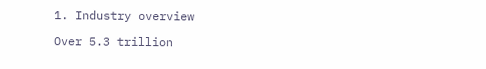1. Industry overview

Over 5.3 trillion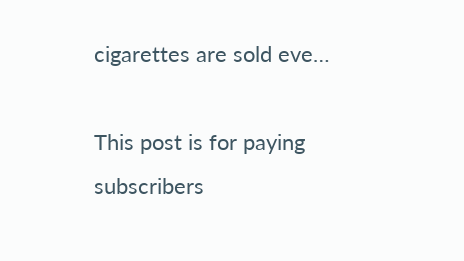cigarettes are sold eve…

This post is for paying subscribers